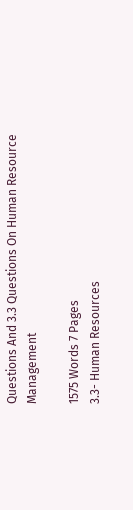Questions And 3.3 Questions On Human Resource Management

1575 Words 7 Pages
3.3- Human Resources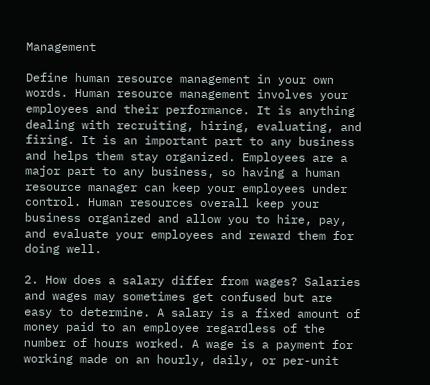Management

Define human resource management in your own words. Human resource management involves your employees and their performance. It is anything dealing with recruiting, hiring, evaluating, and firing. It is an important part to any business and helps them stay organized. Employees are a major part to any business, so having a human resource manager can keep your employees under control. Human resources overall keep your business organized and allow you to hire, pay, and evaluate your employees and reward them for doing well.

2. How does a salary differ from wages? Salaries and wages may sometimes get confused but are easy to determine. A salary is a fixed amount of money paid to an employee regardless of the number of hours worked. A wage is a payment for working made on an hourly, daily, or per-unit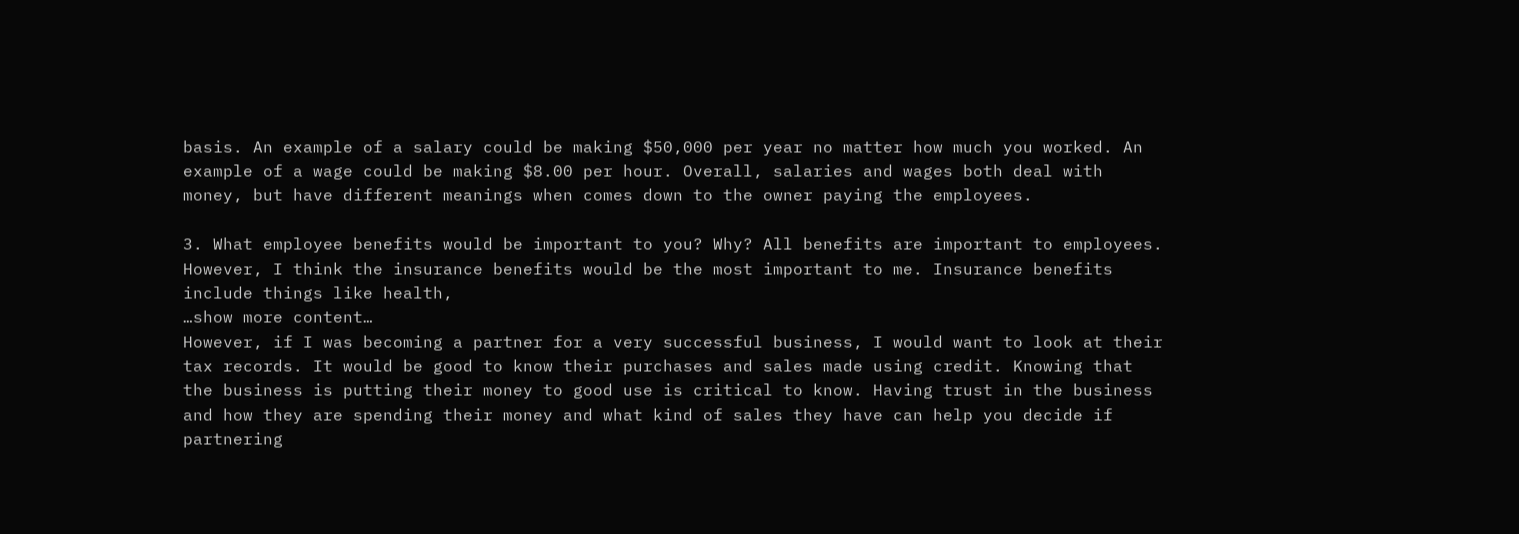basis. An example of a salary could be making $50,000 per year no matter how much you worked. An example of a wage could be making $8.00 per hour. Overall, salaries and wages both deal with money, but have different meanings when comes down to the owner paying the employees.

3. What employee benefits would be important to you? Why? All benefits are important to employees. However, I think the insurance benefits would be the most important to me. Insurance benefits include things like health,
…show more content…
However, if I was becoming a partner for a very successful business, I would want to look at their tax records. It would be good to know their purchases and sales made using credit. Knowing that the business is putting their money to good use is critical to know. Having trust in the business and how they are spending their money and what kind of sales they have can help you decide if partnering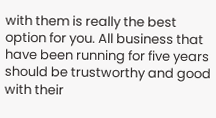with them is really the best option for you. All business that have been running for five years should be trustworthy and good with their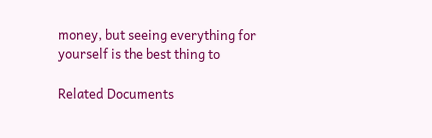money, but seeing everything for yourself is the best thing to

Related Documents